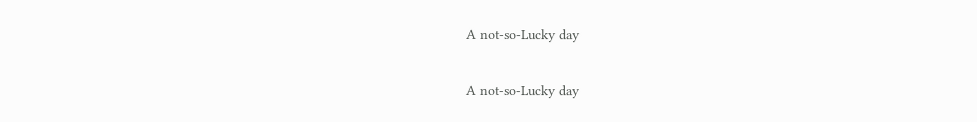A not-so-Lucky day

A not-so-Lucky day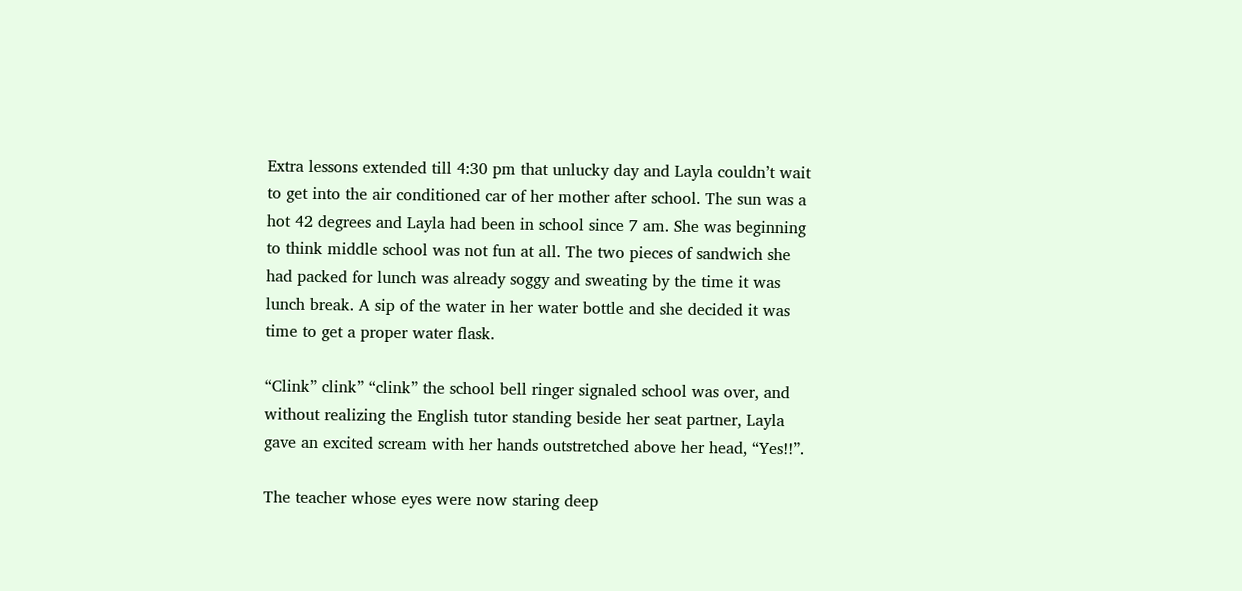Extra lessons extended till 4:30 pm that unlucky day and Layla couldn’t wait to get into the air conditioned car of her mother after school. The sun was a hot 42 degrees and Layla had been in school since 7 am. She was beginning to think middle school was not fun at all. The two pieces of sandwich she had packed for lunch was already soggy and sweating by the time it was lunch break. A sip of the water in her water bottle and she decided it was time to get a proper water flask.

“Clink” clink” “clink” the school bell ringer signaled school was over, and without realizing the English tutor standing beside her seat partner, Layla gave an excited scream with her hands outstretched above her head, “Yes!!”.

The teacher whose eyes were now staring deep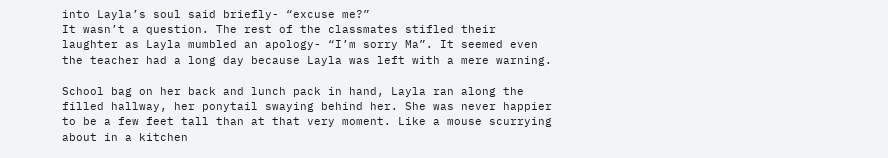into Layla’s soul said briefly- “excuse me?”
It wasn’t a question. The rest of the classmates stifled their laughter as Layla mumbled an apology- “I’m sorry Ma”. It seemed even the teacher had a long day because Layla was left with a mere warning.

School bag on her back and lunch pack in hand, Layla ran along the filled hallway, her ponytail swaying behind her. She was never happier to be a few feet tall than at that very moment. Like a mouse scurrying about in a kitchen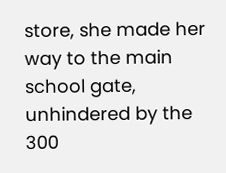store, she made her way to the main school gate, unhindered by the 300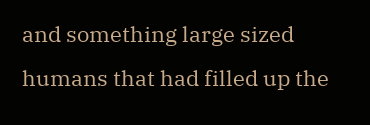and something large sized humans that had filled up the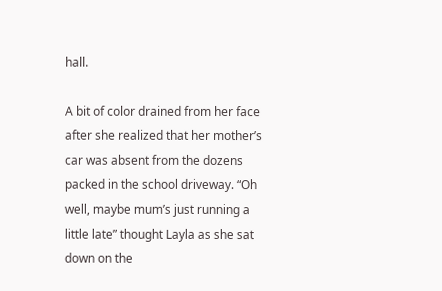hall.

A bit of color drained from her face after she realized that her mother’s car was absent from the dozens packed in the school driveway. “Oh well, maybe mum’s just running a little late” thought Layla as she sat down on the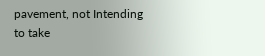pavement, not Intending to take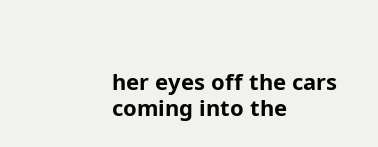her eyes off the cars coming into the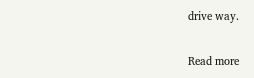drive way.

Read more